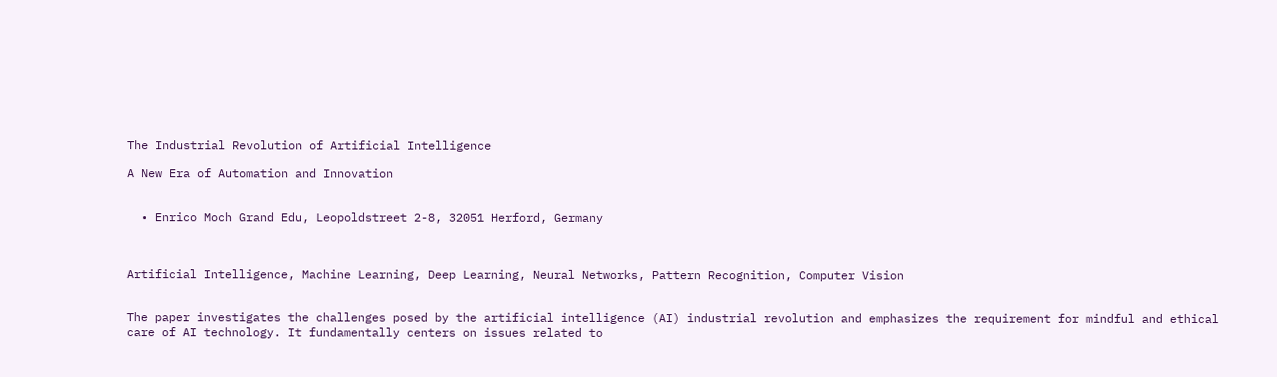The Industrial Revolution of Artificial Intelligence

A New Era of Automation and Innovation


  • Enrico Moch Grand Edu, Leopoldstreet 2-8, 32051 Herford, Germany



Artificial Intelligence, Machine Learning, Deep Learning, Neural Networks, Pattern Recognition, Computer Vision


The paper investigates the challenges posed by the artificial intelligence (AI) industrial revolution and emphasizes the requirement for mindful and ethical care of AI technology. It fundamentally centers on issues related to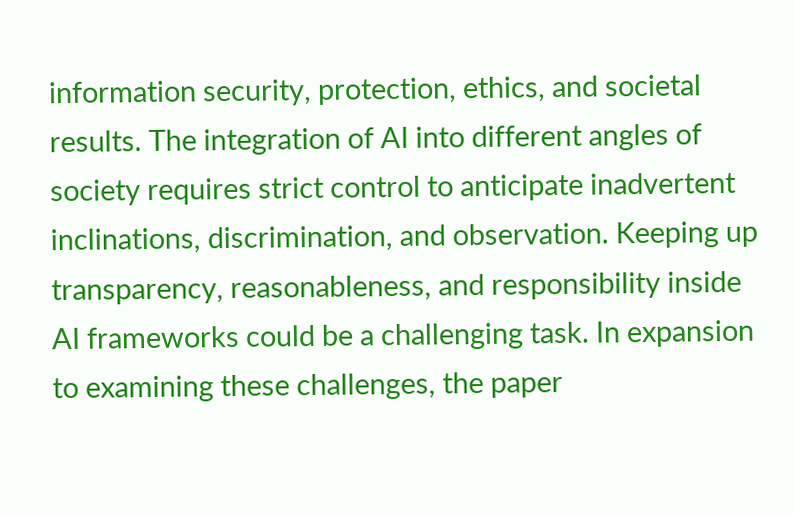information security, protection, ethics, and societal results. The integration of AI into different angles of society requires strict control to anticipate inadvertent inclinations, discrimination, and observation. Keeping up transparency, reasonableness, and responsibility inside AI frameworks could be a challenging task. In expansion to examining these challenges, the paper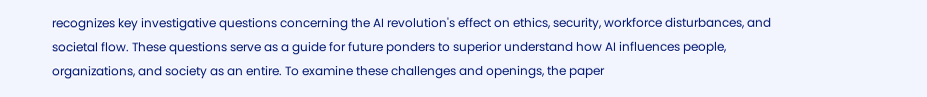recognizes key investigative questions concerning the AI revolution's effect on ethics, security, workforce disturbances, and societal flow. These questions serve as a guide for future ponders to superior understand how AI influences people, organizations, and society as an entire. To examine these challenges and openings, the paper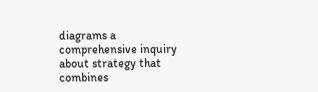diagrams a comprehensive inquiry about strategy that combines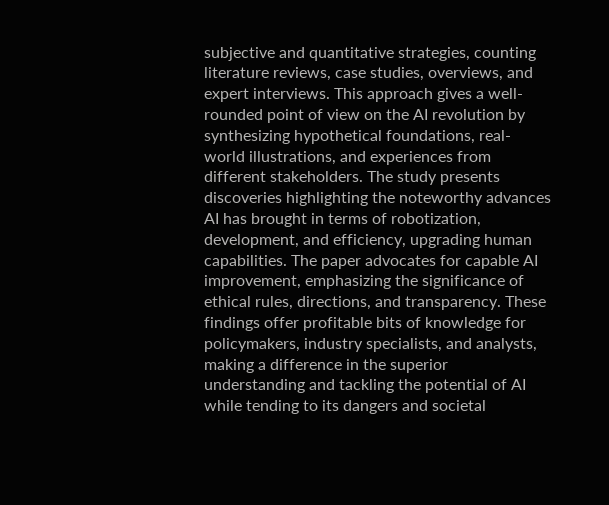subjective and quantitative strategies, counting literature reviews, case studies, overviews, and expert interviews. This approach gives a well-rounded point of view on the AI revolution by synthesizing hypothetical foundations, real-world illustrations, and experiences from different stakeholders. The study presents discoveries highlighting the noteworthy advances AI has brought in terms of robotization, development, and efficiency, upgrading human capabilities. The paper advocates for capable AI improvement, emphasizing the significance of ethical rules, directions, and transparency. These findings offer profitable bits of knowledge for policymakers, industry specialists, and analysts, making a difference in the superior understanding and tackling the potential of AI while tending to its dangers and societal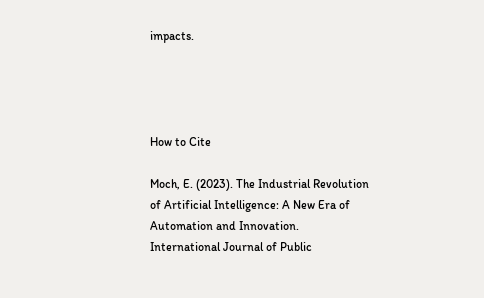impacts.




How to Cite

Moch, E. (2023). The Industrial Revolution of Artificial Intelligence: A New Era of Automation and Innovation. International Journal of Public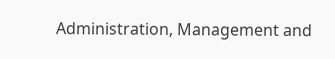Administration, Management and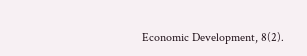Economic Development, 8(2).